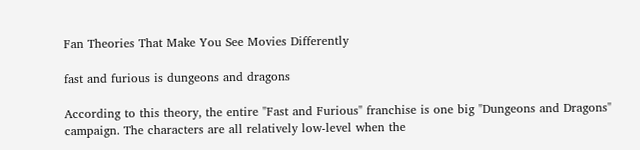Fan Theories That Make You See Movies Differently

fast and furious is dungeons and dragons

According to this theory, the entire "Fast and Furious" franchise is one big "Dungeons and Dragons" campaign. The characters are all relatively low-level when the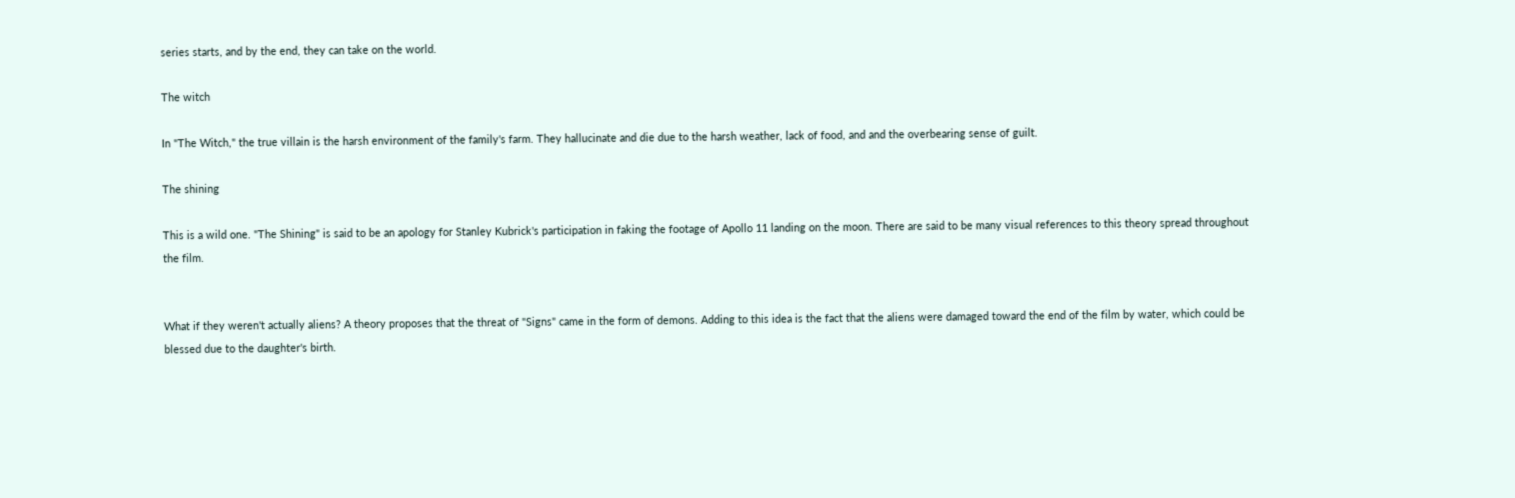series starts, and by the end, they can take on the world.

The witch

In "The Witch," the true villain is the harsh environment of the family's farm. They hallucinate and die due to the harsh weather, lack of food, and and the overbearing sense of guilt.

The shining

This is a wild one. "The Shining" is said to be an apology for Stanley Kubrick's participation in faking the footage of Apollo 11 landing on the moon. There are said to be many visual references to this theory spread throughout the film.


What if they weren't actually aliens? A theory proposes that the threat of "Signs" came in the form of demons. Adding to this idea is the fact that the aliens were damaged toward the end of the film by water, which could be blessed due to the daughter's birth.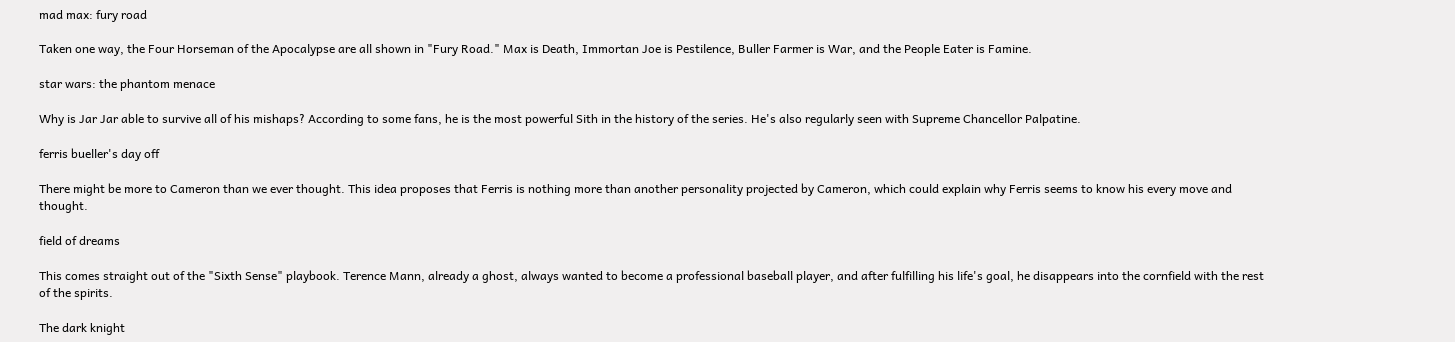mad max: fury road

Taken one way, the Four Horseman of the Apocalypse are all shown in "Fury Road." Max is Death, Immortan Joe is Pestilence, Buller Farmer is War, and the People Eater is Famine.

star wars: the phantom menace

Why is Jar Jar able to survive all of his mishaps? According to some fans, he is the most powerful Sith in the history of the series. He's also regularly seen with Supreme Chancellor Palpatine.

ferris bueller's day off

There might be more to Cameron than we ever thought. This idea proposes that Ferris is nothing more than another personality projected by Cameron, which could explain why Ferris seems to know his every move and thought.

field of dreams

This comes straight out of the "Sixth Sense" playbook. Terence Mann, already a ghost, always wanted to become a professional baseball player, and after fulfilling his life's goal, he disappears into the cornfield with the rest of the spirits.

The dark knight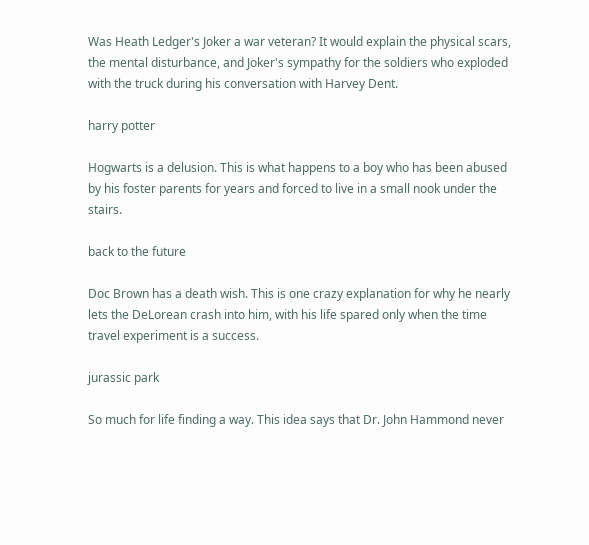Was Heath Ledger's Joker a war veteran? It would explain the physical scars, the mental disturbance, and Joker's sympathy for the soldiers who exploded with the truck during his conversation with Harvey Dent.

harry potter

Hogwarts is a delusion. This is what happens to a boy who has been abused by his foster parents for years and forced to live in a small nook under the stairs.

back to the future

Doc Brown has a death wish. This is one crazy explanation for why he nearly lets the DeLorean crash into him, with his life spared only when the time travel experiment is a success.

jurassic park

So much for life finding a way. This idea says that Dr. John Hammond never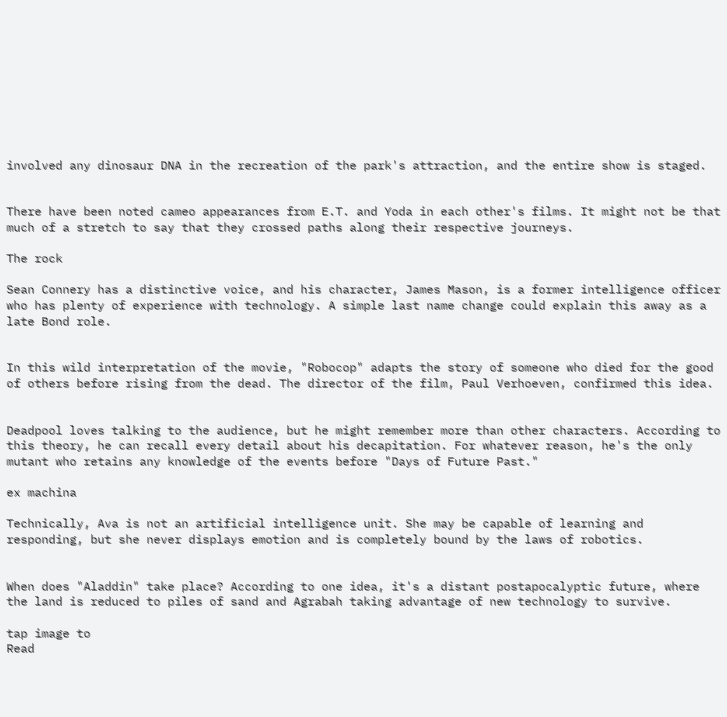involved any dinosaur DNA in the recreation of the park's attraction, and the entire show is staged.


There have been noted cameo appearances from E.T. and Yoda in each other's films. It might not be that much of a stretch to say that they crossed paths along their respective journeys.

The rock

Sean Connery has a distinctive voice, and his character, James Mason, is a former intelligence officer who has plenty of experience with technology. A simple last name change could explain this away as a late Bond role.


In this wild interpretation of the movie, "Robocop" adapts the story of someone who died for the good of others before rising from the dead. The director of the film, Paul Verhoeven, confirmed this idea.


Deadpool loves talking to the audience, but he might remember more than other characters. According to this theory, he can recall every detail about his decapitation. For whatever reason, he's the only mutant who retains any knowledge of the events before "Days of Future Past."

ex machina

Technically, Ava is not an artificial intelligence unit. She may be capable of learning and responding, but she never displays emotion and is completely bound by the laws of robotics.


When does "Aladdin" take place? According to one idea, it's a distant postapocalyptic future, where the land is reduced to piles of sand and Agrabah taking advantage of new technology to survive.

tap image to
Read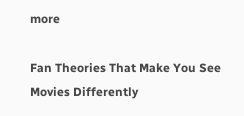more

Fan Theories That Make You See Movies Differently